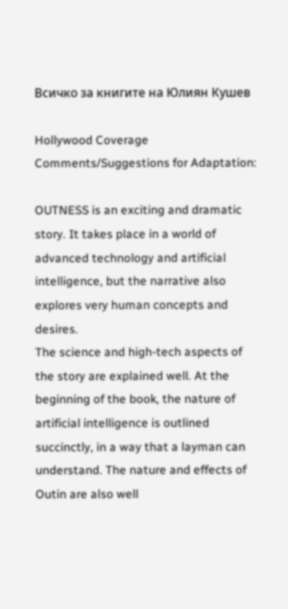Всичко за книгите на Юлиян Кушев

Hollywood Coverage
Comments/Suggestions for Adaptation:

OUTNESS is an exciting and dramatic story. It takes place in a world of advanced technology and artificial intelligence, but the narrative also explores very human concepts and desires.
The science and high-tech aspects of the story are explained well. At the beginning of the book, the nature of artificial intelligence is outlined succinctly, in a way that a layman can understand. The nature and effects of Outin are also well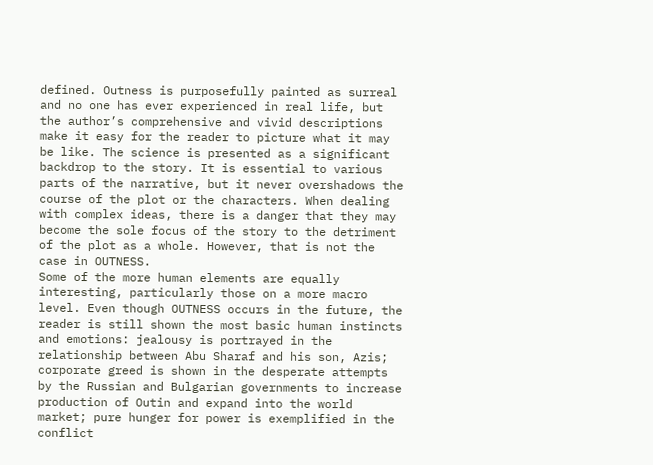defined. Outness is purposefully painted as surreal and no one has ever experienced in real life, but the author’s comprehensive and vivid descriptions make it easy for the reader to picture what it may be like. The science is presented as a significant backdrop to the story. It is essential to various parts of the narrative, but it never overshadows the course of the plot or the characters. When dealing with complex ideas, there is a danger that they may become the sole focus of the story to the detriment of the plot as a whole. However, that is not the case in OUTNESS.
Some of the more human elements are equally interesting, particularly those on a more macro level. Even though OUTNESS occurs in the future, the reader is still shown the most basic human instincts and emotions: jealousy is portrayed in the relationship between Abu Sharaf and his son, Azis; corporate greed is shown in the desperate attempts by the Russian and Bulgarian governments to increase production of Outin and expand into the world market; pure hunger for power is exemplified in the conflict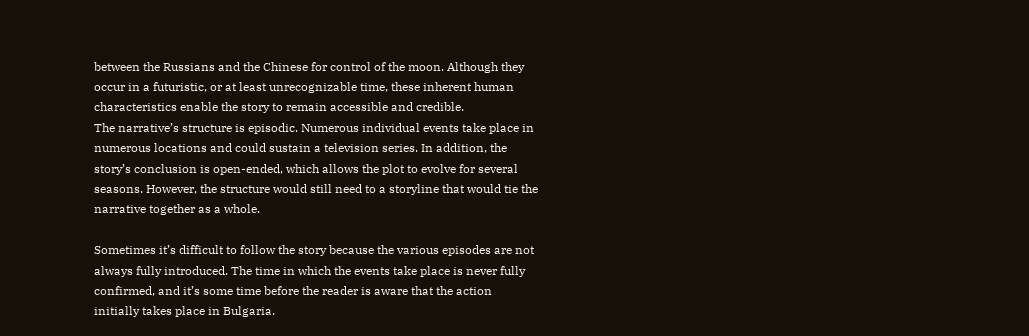between the Russians and the Chinese for control of the moon. Although they occur in a futuristic, or at least unrecognizable time, these inherent human characteristics enable the story to remain accessible and credible.
The narrative’s structure is episodic. Numerous individual events take place in numerous locations and could sustain a television series. In addition, the story’s conclusion is open-ended, which allows the plot to evolve for several seasons. However, the structure would still need to a storyline that would tie the narrative together as a whole.

Sometimes it’s difficult to follow the story because the various episodes are not always fully introduced. The time in which the events take place is never fully confirmed, and it’s some time before the reader is aware that the action initially takes place in Bulgaria.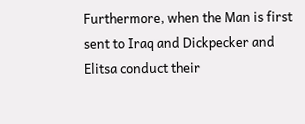Furthermore, when the Man is first sent to Iraq and Dickpecker and Elitsa conduct their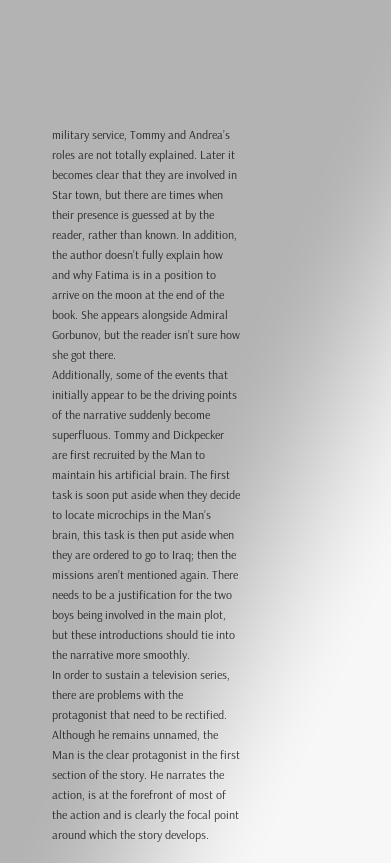military service, Tommy and Andrea’s roles are not totally explained. Later it becomes clear that they are involved in Star town, but there are times when their presence is guessed at by the reader, rather than known. In addition, the author doesn’t fully explain how and why Fatima is in a position to arrive on the moon at the end of the book. She appears alongside Admiral Gorbunov, but the reader isn’t sure how she got there.
Additionally, some of the events that initially appear to be the driving points of the narrative suddenly become superfluous. Tommy and Dickpecker are first recruited by the Man to maintain his artificial brain. The first task is soon put aside when they decide to locate microchips in the Man’s brain, this task is then put aside when they are ordered to go to Iraq; then the missions aren’t mentioned again. There needs to be a justification for the two boys being involved in the main plot, but these introductions should tie into the narrative more smoothly.
In order to sustain a television series, there are problems with the protagonist that need to be rectified. Although he remains unnamed, the Man is the clear protagonist in the first section of the story. He narrates the action, is at the forefront of most of the action and is clearly the focal point around which the story develops.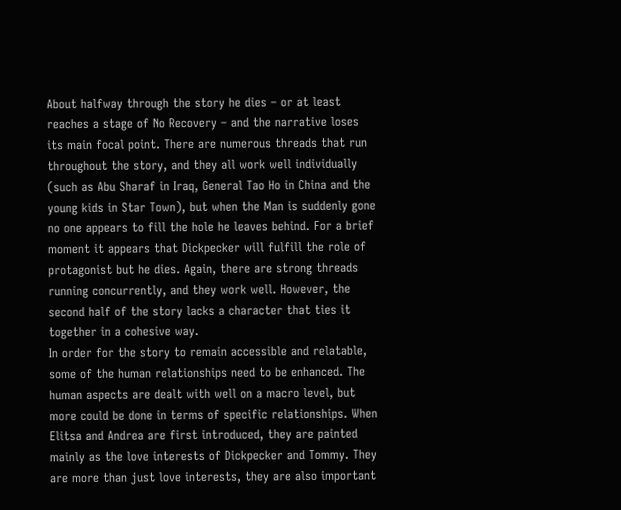About halfway through the story he dies – or at least reaches a stage of No Recovery – and the narrative loses its main focal point. There are numerous threads that run throughout the story, and they all work well individually (such as Abu Sharaf in Iraq, General Tao Ho in China and the young kids in Star Town), but when the Man is suddenly gone no one appears to fill the hole he leaves behind. For a brief moment it appears that Dickpecker will fulfill the role of protagonist but he dies. Again, there are strong threads running concurrently, and they work well. However, the second half of the story lacks a character that ties it together in a cohesive way.
In order for the story to remain accessible and relatable, some of the human relationships need to be enhanced. The human aspects are dealt with well on a macro level, but more could be done in terms of specific relationships. When Elitsa and Andrea are first introduced, they are painted mainly as the love interests of Dickpecker and Tommy. They are more than just love interests, they are also important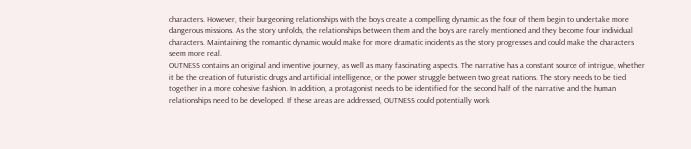characters. However, their burgeoning relationships with the boys create a compelling dynamic as the four of them begin to undertake more dangerous missions. As the story unfolds, the relationships between them and the boys are rarely mentioned and they become four individual characters. Maintaining the romantic dynamic would make for more dramatic incidents as the story progresses and could make the characters seem more real.
OUTNESS contains an original and inventive journey, as well as many fascinating aspects. The narrative has a constant source of intrigue, whether it be the creation of futuristic drugs and artificial intelligence, or the power struggle between two great nations. The story needs to be tied together in a more cohesive fashion. In addition, a protagonist needs to be identified for the second half of the narrative and the human relationships need to be developed. If these areas are addressed, OUTNESS could potentially work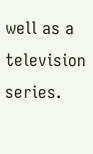well as a television series.